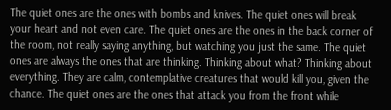The quiet ones are the ones with bombs and knives. The quiet ones will break your heart and not even care. The quiet ones are the ones in the back corner of the room, not really saying anything, but watching you just the same. The quiet ones are always the ones that are thinking. Thinking about what? Thinking about everything. They are calm, contemplative creatures that would kill you, given the chance. The quiet ones are the ones that attack you from the front while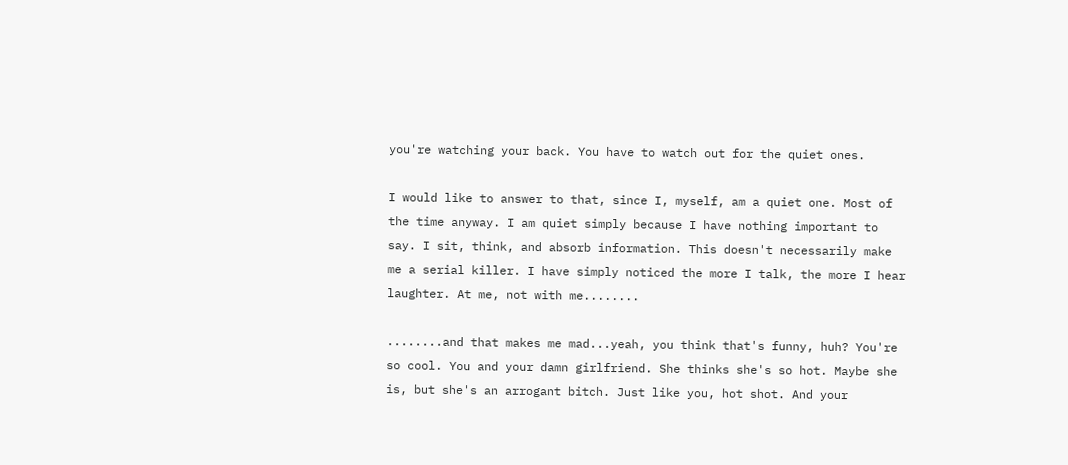you're watching your back. You have to watch out for the quiet ones.

I would like to answer to that, since I, myself, am a quiet one. Most of the time anyway. I am quiet simply because I have nothing important to say. I sit, think, and absorb information. This doesn't necessarily make me a serial killer. I have simply noticed the more I talk, the more I hear laughter. At me, not with me........

........and that makes me mad...yeah, you think that's funny, huh? You're so cool. You and your damn girlfriend. She thinks she's so hot. Maybe she is, but she's an arrogant bitch. Just like you, hot shot. And your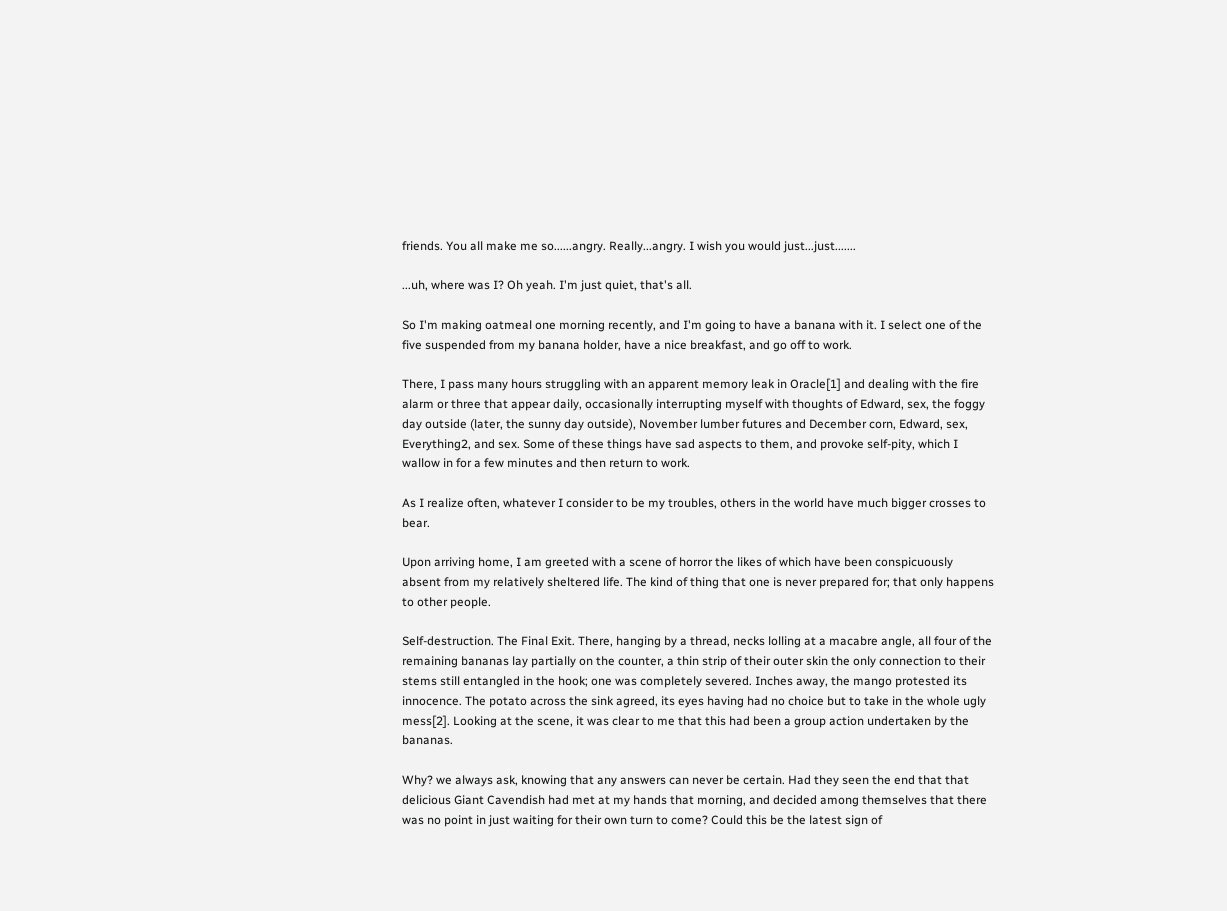friends. You all make me so......angry. Really...angry. I wish you would just...just.......

...uh, where was I? Oh yeah. I'm just quiet, that's all.

So I'm making oatmeal one morning recently, and I'm going to have a banana with it. I select one of the five suspended from my banana holder, have a nice breakfast, and go off to work.

There, I pass many hours struggling with an apparent memory leak in Oracle[1] and dealing with the fire alarm or three that appear daily, occasionally interrupting myself with thoughts of Edward, sex, the foggy day outside (later, the sunny day outside), November lumber futures and December corn, Edward, sex, Everything2, and sex. Some of these things have sad aspects to them, and provoke self-pity, which I wallow in for a few minutes and then return to work.

As I realize often, whatever I consider to be my troubles, others in the world have much bigger crosses to bear.

Upon arriving home, I am greeted with a scene of horror the likes of which have been conspicuously absent from my relatively sheltered life. The kind of thing that one is never prepared for; that only happens to other people.

Self-destruction. The Final Exit. There, hanging by a thread, necks lolling at a macabre angle, all four of the remaining bananas lay partially on the counter, a thin strip of their outer skin the only connection to their stems still entangled in the hook; one was completely severed. Inches away, the mango protested its innocence. The potato across the sink agreed, its eyes having had no choice but to take in the whole ugly mess[2]. Looking at the scene, it was clear to me that this had been a group action undertaken by the bananas.

Why? we always ask, knowing that any answers can never be certain. Had they seen the end that that delicious Giant Cavendish had met at my hands that morning, and decided among themselves that there was no point in just waiting for their own turn to come? Could this be the latest sign of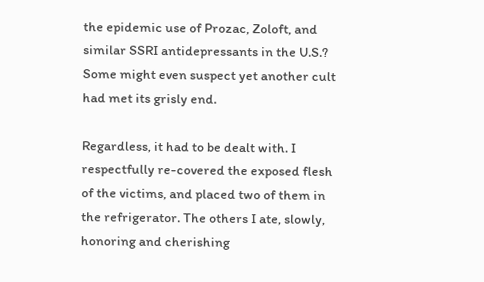the epidemic use of Prozac, Zoloft, and similar SSRI antidepressants in the U.S.? Some might even suspect yet another cult had met its grisly end.

Regardless, it had to be dealt with. I respectfully re-covered the exposed flesh of the victims, and placed two of them in the refrigerator. The others I ate, slowly, honoring and cherishing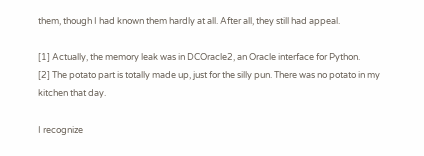them, though I had known them hardly at all. After all, they still had appeal.

[1] Actually, the memory leak was in DCOracle2, an Oracle interface for Python.
[2] The potato part is totally made up, just for the silly pun. There was no potato in my kitchen that day.

I recognize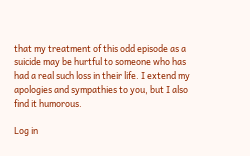that my treatment of this odd episode as a suicide may be hurtful to someone who has had a real such loss in their life. I extend my apologies and sympathies to you, but I also find it humorous.

Log in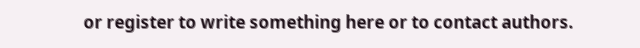or register to write something here or to contact authors.